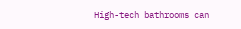High-tech bathrooms can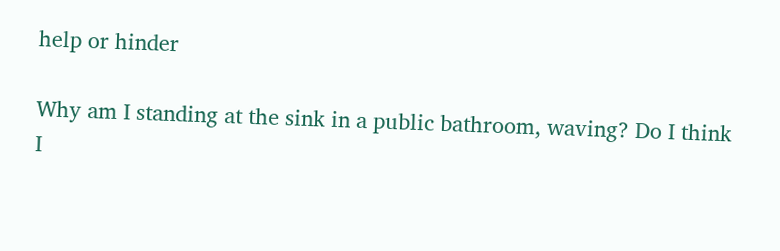help or hinder

Why am I standing at the sink in a public bathroom, waving? Do I think I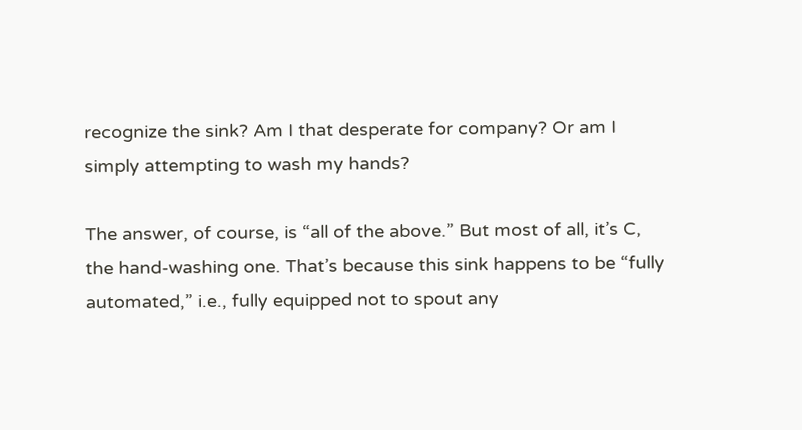recognize the sink? Am I that desperate for company? Or am I simply attempting to wash my hands?

The answer, of course, is “all of the above.” But most of all, it’s C, the hand-washing one. That’s because this sink happens to be “fully automated,” i.e., fully equipped not to spout any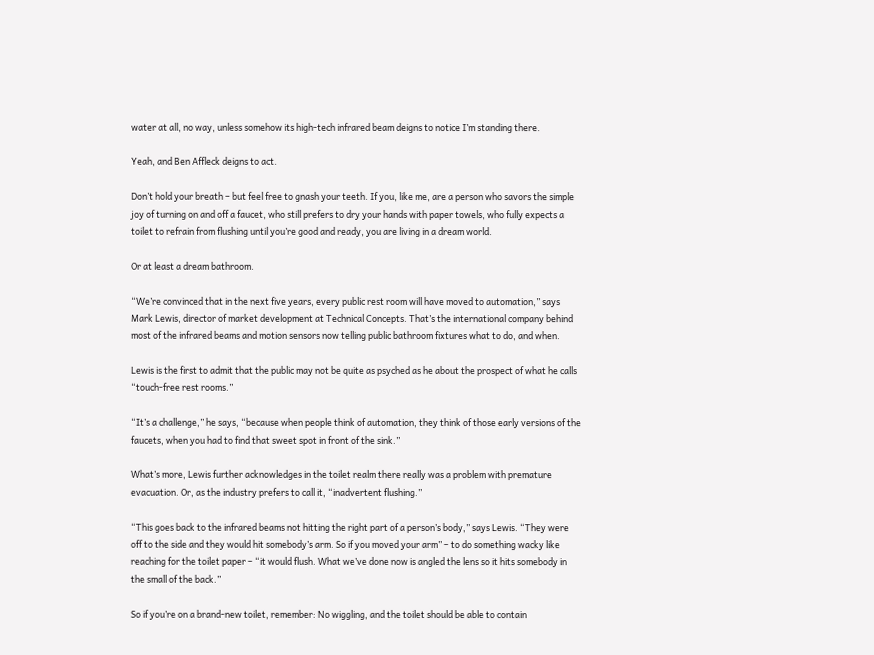water at all, no way, unless somehow its high-tech infrared beam deigns to notice I’m standing there.

Yeah, and Ben Affleck deigns to act.

Don’t hold your breath – but feel free to gnash your teeth. If you, like me, are a person who savors the simple joy of turning on and off a faucet, who still prefers to dry your hands with paper towels, who fully expects a toilet to refrain from flushing until you’re good and ready, you are living in a dream world.

Or at least a dream bathroom.

“We’re convinced that in the next five years, every public rest room will have moved to automation,” says Mark Lewis, director of market development at Technical Concepts. That’s the international company behind most of the infrared beams and motion sensors now telling public bathroom fixtures what to do, and when.

Lewis is the first to admit that the public may not be quite as psyched as he about the prospect of what he calls “touch-free rest rooms.”

“It’s a challenge,” he says, “because when people think of automation, they think of those early versions of the faucets, when you had to find that sweet spot in front of the sink.”

What’s more, Lewis further acknowledges in the toilet realm there really was a problem with premature evacuation. Or, as the industry prefers to call it, “inadvertent flushing.”

“This goes back to the infrared beams not hitting the right part of a person’s body,” says Lewis. “They were off to the side and they would hit somebody’s arm. So if you moved your arm” – to do something wacky like reaching for the toilet paper – “it would flush. What we’ve done now is angled the lens so it hits somebody in the small of the back.”

So if you’re on a brand-new toilet, remember: No wiggling, and the toilet should be able to contain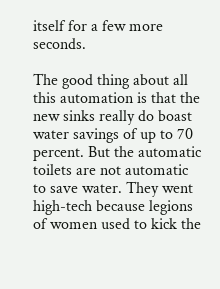itself for a few more seconds.

The good thing about all this automation is that the new sinks really do boast water savings of up to 70 percent. But the automatic toilets are not automatic to save water. They went high-tech because legions of women used to kick the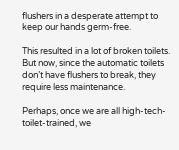flushers in a desperate attempt to keep our hands germ-free.

This resulted in a lot of broken toilets. But now, since the automatic toilets don’t have flushers to break, they require less maintenance.

Perhaps, once we are all high-tech-toilet-trained, we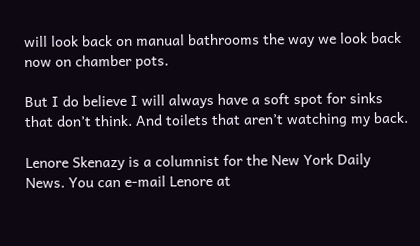will look back on manual bathrooms the way we look back now on chamber pots.

But I do believe I will always have a soft spot for sinks that don’t think. And toilets that aren’t watching my back.

Lenore Skenazy is a columnist for the New York Daily News. You can e-mail Lenore at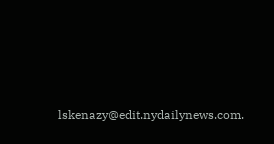lskenazy@edit.nydailynews.com.